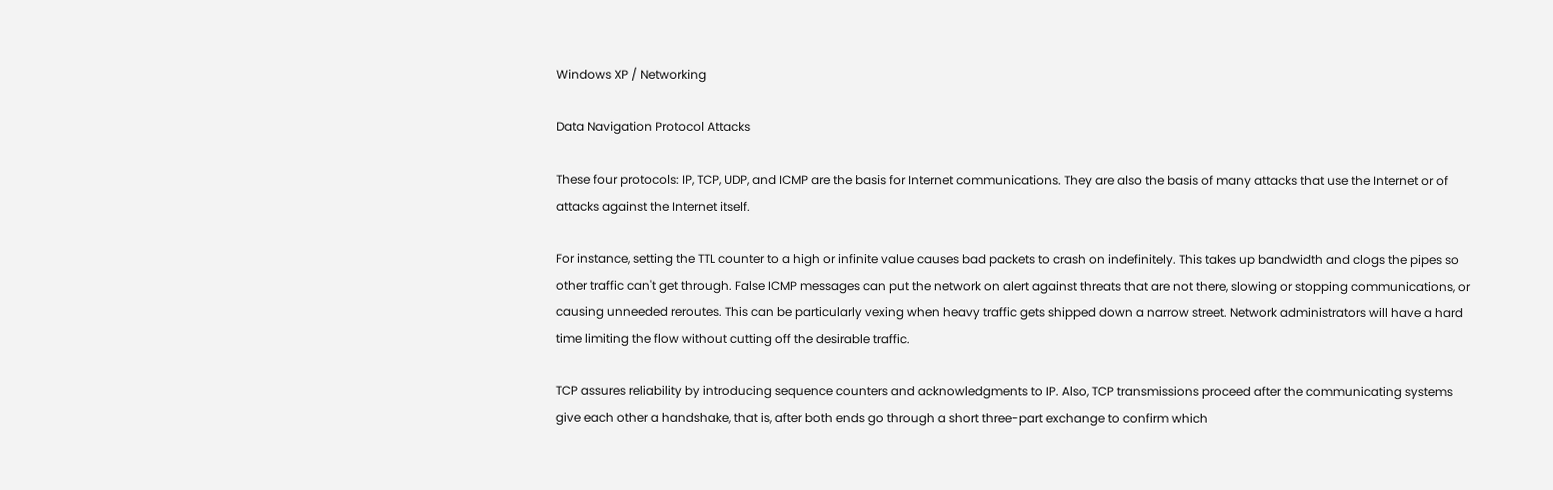Windows XP / Networking

Data Navigation Protocol Attacks

These four protocols: IP, TCP, UDP, and ICMP are the basis for Internet communications. They are also the basis of many attacks that use the Internet or of attacks against the Internet itself.

For instance, setting the TTL counter to a high or infinite value causes bad packets to crash on indefinitely. This takes up bandwidth and clogs the pipes so other traffic can't get through. False ICMP messages can put the network on alert against threats that are not there, slowing or stopping communications, or causing unneeded reroutes. This can be particularly vexing when heavy traffic gets shipped down a narrow street. Network administrators will have a hard time limiting the flow without cutting off the desirable traffic.

TCP assures reliability by introducing sequence counters and acknowledgments to IP. Also, TCP transmissions proceed after the communicating systems give each other a handshake, that is, after both ends go through a short three-part exchange to confirm which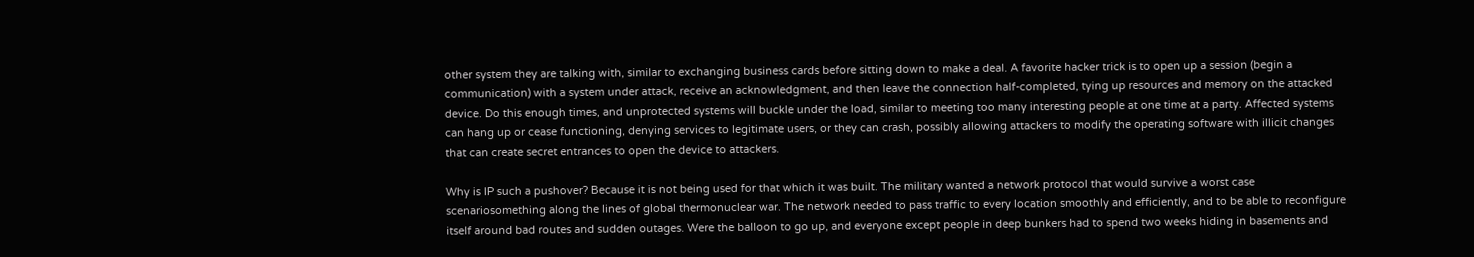other system they are talking with, similar to exchanging business cards before sitting down to make a deal. A favorite hacker trick is to open up a session (begin a communication) with a system under attack, receive an acknowledgment, and then leave the connection half-completed, tying up resources and memory on the attacked device. Do this enough times, and unprotected systems will buckle under the load, similar to meeting too many interesting people at one time at a party. Affected systems can hang up or cease functioning, denying services to legitimate users, or they can crash, possibly allowing attackers to modify the operating software with illicit changes that can create secret entrances to open the device to attackers.

Why is IP such a pushover? Because it is not being used for that which it was built. The military wanted a network protocol that would survive a worst case scenariosomething along the lines of global thermonuclear war. The network needed to pass traffic to every location smoothly and efficiently, and to be able to reconfigure itself around bad routes and sudden outages. Were the balloon to go up, and everyone except people in deep bunkers had to spend two weeks hiding in basements and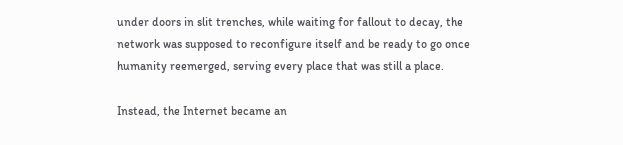under doors in slit trenches, while waiting for fallout to decay, the network was supposed to reconfigure itself and be ready to go once humanity reemerged, serving every place that was still a place.

Instead, the Internet became an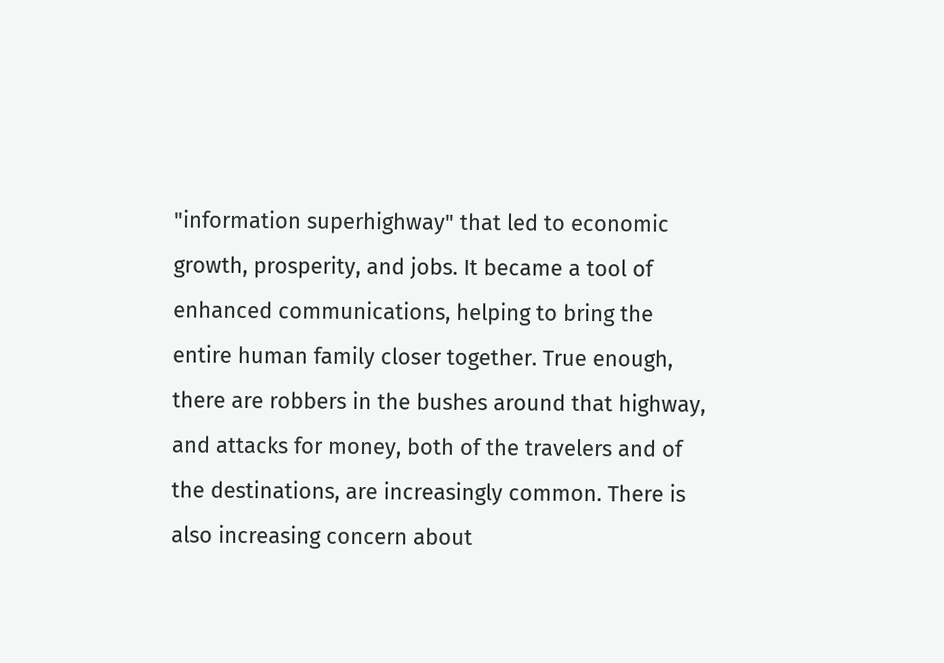"information superhighway" that led to economic growth, prosperity, and jobs. It became a tool of enhanced communications, helping to bring the entire human family closer together. True enough, there are robbers in the bushes around that highway, and attacks for money, both of the travelers and of the destinations, are increasingly common. There is also increasing concern about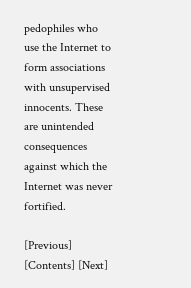pedophiles who use the Internet to form associations with unsupervised innocents. These are unintended consequences against which the Internet was never fortified.

[Previous] [Contents] [Next]